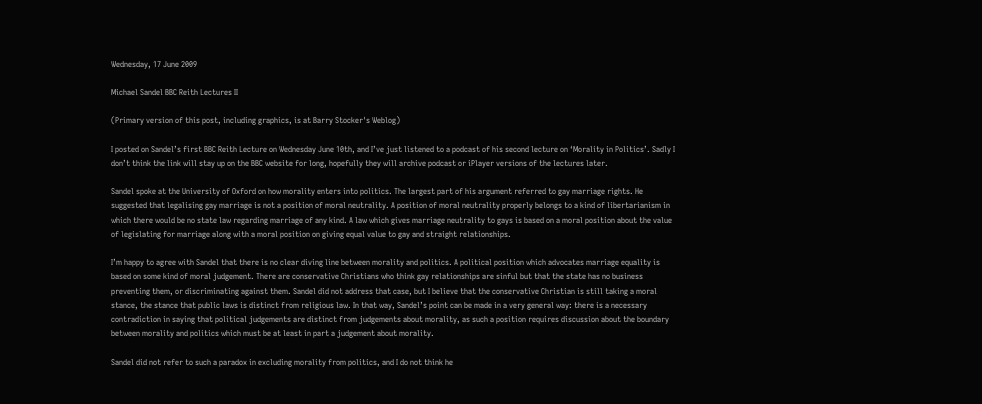Wednesday, 17 June 2009

Michael Sandel BBC Reith Lectures II

(Primary version of this post, including graphics, is at Barry Stocker's Weblog)

I posted on Sandel’s first BBC Reith Lecture on Wednesday June 10th, and I’ve just listened to a podcast of his second lecture on ‘Morality in Politics’. Sadly I don’t think the link will stay up on the BBC website for long, hopefully they will archive podcast or iPlayer versions of the lectures later.

Sandel spoke at the University of Oxford on how morality enters into politics. The largest part of his argument referred to gay marriage rights. He suggested that legalising gay marriage is not a position of moral neutrality. A position of moral neutrality properly belongs to a kind of libertarianism in which there would be no state law regarding marriage of any kind. A law which gives marriage neutrality to gays is based on a moral position about the value of legislating for marriage along with a moral position on giving equal value to gay and straight relationships.

I’m happy to agree with Sandel that there is no clear diving line between morality and politics. A political position which advocates marriage equality is based on some kind of moral judgement. There are conservative Christians who think gay relationships are sinful but that the state has no business preventing them, or discriminating against them. Sandel did not address that case, but I believe that the conservative Christian is still taking a moral stance, the stance that public laws is distinct from religious law. In that way, Sandel’s point can be made in a very general way: there is a necessary contradiction in saying that political judgements are distinct from judgements about morality, as such a position requires discussion about the boundary between morality and politics which must be at least in part a judgement about morality.

Sandel did not refer to such a paradox in excluding morality from politics, and I do not think he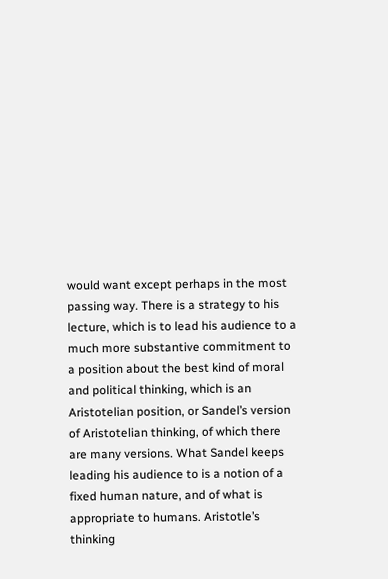would want except perhaps in the most passing way. There is a strategy to his lecture, which is to lead his audience to a much more substantive commitment to a position about the best kind of moral and political thinking, which is an Aristotelian position, or Sandel’s version of Aristotelian thinking, of which there are many versions. What Sandel keeps leading his audience to is a notion of a fixed human nature, and of what is appropriate to humans. Aristotle’s thinking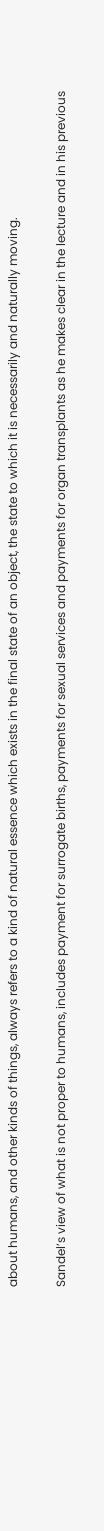about humans, and other kinds of things, always refers to a kind of natural essence which exists in the final state of an object, the state to which it is necessarily and naturally moving.

Sandel’s view of what is not proper to humans, includes payment for surrogate births, payments for sexual services and payments for organ transplants as he makes clear in the lecture and in his previous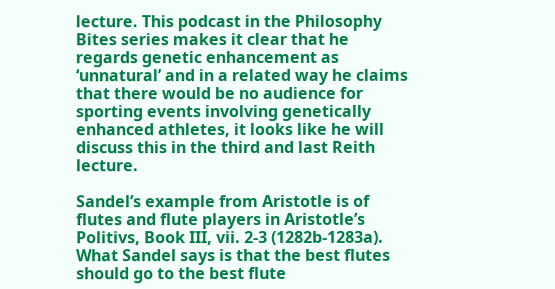lecture. This podcast in the Philosophy Bites series makes it clear that he regards genetic enhancement as ‘unnatural’ and in a related way he claims that there would be no audience for sporting events involving genetically enhanced athletes, it looks like he will discuss this in the third and last Reith lecture.

Sandel’s example from Aristotle is of flutes and flute players in Aristotle’s Politivs, Book III, vii. 2-3 (1282b-1283a). What Sandel says is that the best flutes should go to the best flute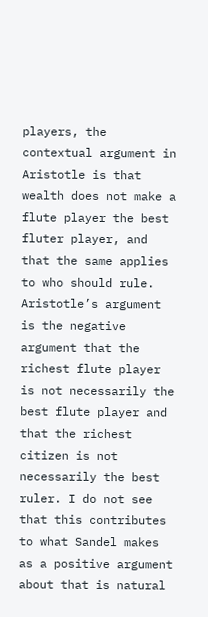players, the contextual argument in Aristotle is that wealth does not make a flute player the best fluter player, and that the same applies to who should rule. Aristotle’s argument is the negative argument that the richest flute player is not necessarily the best flute player and that the richest citizen is not necessarily the best ruler. I do not see that this contributes to what Sandel makes as a positive argument about that is natural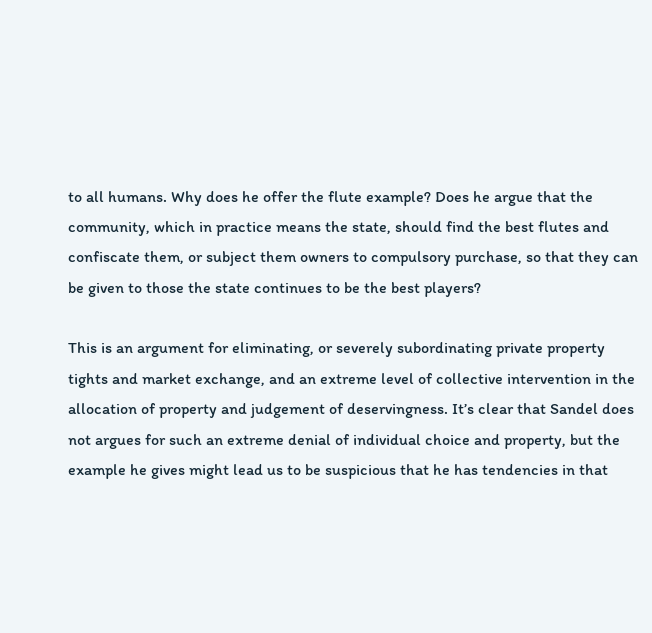to all humans. Why does he offer the flute example? Does he argue that the community, which in practice means the state, should find the best flutes and confiscate them, or subject them owners to compulsory purchase, so that they can be given to those the state continues to be the best players?

This is an argument for eliminating, or severely subordinating private property tights and market exchange, and an extreme level of collective intervention in the allocation of property and judgement of deservingness. It’s clear that Sandel does not argues for such an extreme denial of individual choice and property, but the example he gives might lead us to be suspicious that he has tendencies in that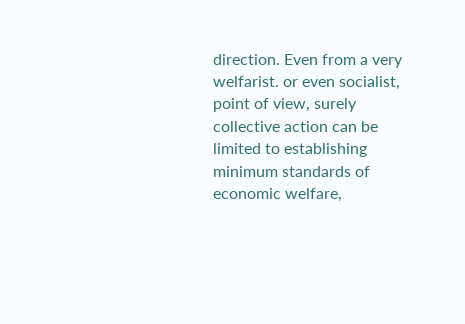direction. Even from a very welfarist. or even socialist, point of view, surely collective action can be limited to establishing minimum standards of economic welfare,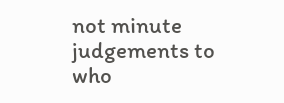not minute judgements to who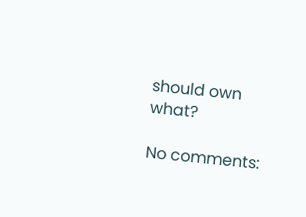should own what?

No comments: